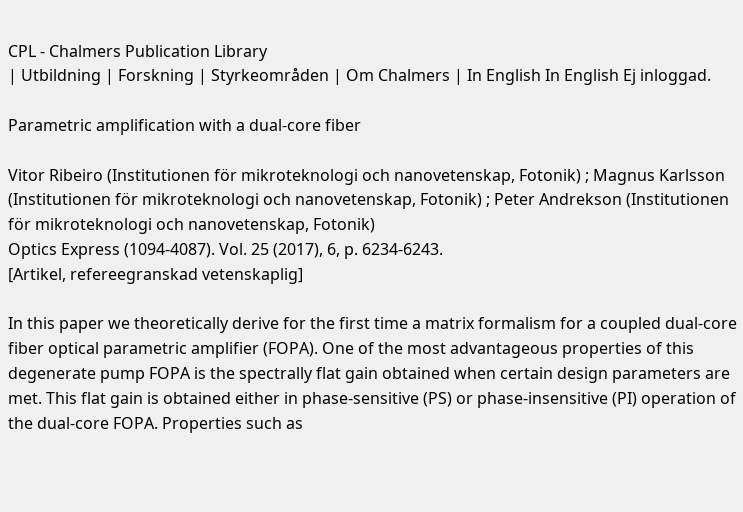CPL - Chalmers Publication Library
| Utbildning | Forskning | Styrkeområden | Om Chalmers | In English In English Ej inloggad.

Parametric amplification with a dual-core fiber

Vitor Ribeiro (Institutionen för mikroteknologi och nanovetenskap, Fotonik) ; Magnus Karlsson (Institutionen för mikroteknologi och nanovetenskap, Fotonik) ; Peter Andrekson (Institutionen för mikroteknologi och nanovetenskap, Fotonik)
Optics Express (1094-4087). Vol. 25 (2017), 6, p. 6234-6243.
[Artikel, refereegranskad vetenskaplig]

In this paper we theoretically derive for the first time a matrix formalism for a coupled dual-core fiber optical parametric amplifier (FOPA). One of the most advantageous properties of this degenerate pump FOPA is the spectrally flat gain obtained when certain design parameters are met. This flat gain is obtained either in phase-sensitive (PS) or phase-insensitive (PI) operation of the dual-core FOPA. Properties such as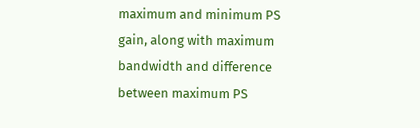maximum and minimum PS gain, along with maximum bandwidth and difference between maximum PS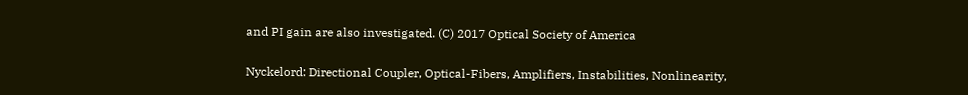and PI gain are also investigated. (C) 2017 Optical Society of America

Nyckelord: Directional Coupler, Optical-Fibers, Amplifiers, Instabilities, Nonlinearity,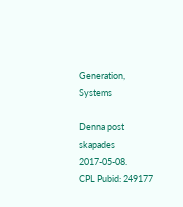Generation, Systems

Denna post skapades 2017-05-08.
CPL Pubid: 249177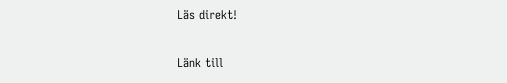Läs direkt!

Länk till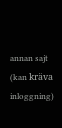annan sajt (kan kräva inloggning)